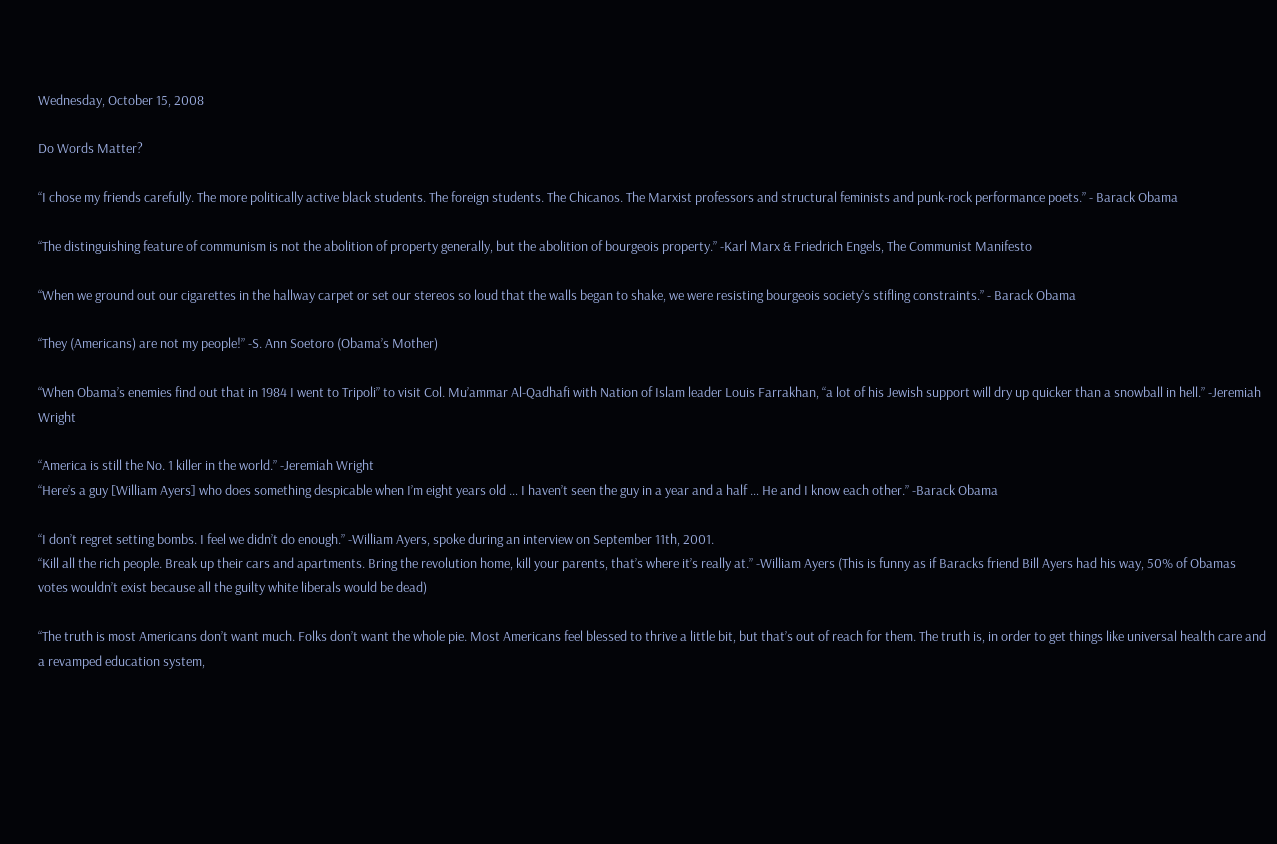Wednesday, October 15, 2008

Do Words Matter?

“I chose my friends carefully. The more politically active black students. The foreign students. The Chicanos. The Marxist professors and structural feminists and punk-rock performance poets.” - Barack Obama

“The distinguishing feature of communism is not the abolition of property generally, but the abolition of bourgeois property.” -Karl Marx & Friedrich Engels, The Communist Manifesto

“When we ground out our cigarettes in the hallway carpet or set our stereos so loud that the walls began to shake, we were resisting bourgeois society’s stifling constraints.” - Barack Obama

“They (Americans) are not my people!” -S. Ann Soetoro (Obama’s Mother)

“When Obama’s enemies find out that in 1984 I went to Tripoli” to visit Col. Mu’ammar Al-Qadhafi with Nation of Islam leader Louis Farrakhan, “a lot of his Jewish support will dry up quicker than a snowball in hell.” -Jeremiah Wright

“America is still the No. 1 killer in the world.” -Jeremiah Wright
“Here’s a guy [William Ayers] who does something despicable when I’m eight years old … I haven’t seen the guy in a year and a half … He and I know each other.” -Barack Obama

“I don’t regret setting bombs. I feel we didn’t do enough.” -William Ayers, spoke during an interview on September 11th, 2001.
“Kill all the rich people. Break up their cars and apartments. Bring the revolution home, kill your parents, that’s where it’s really at.” -William Ayers (This is funny as if Baracks friend Bill Ayers had his way, 50% of Obamas votes wouldn’t exist because all the guilty white liberals would be dead)

“The truth is most Americans don’t want much. Folks don’t want the whole pie. Most Americans feel blessed to thrive a little bit, but that’s out of reach for them. The truth is, in order to get things like universal health care and a revamped education system,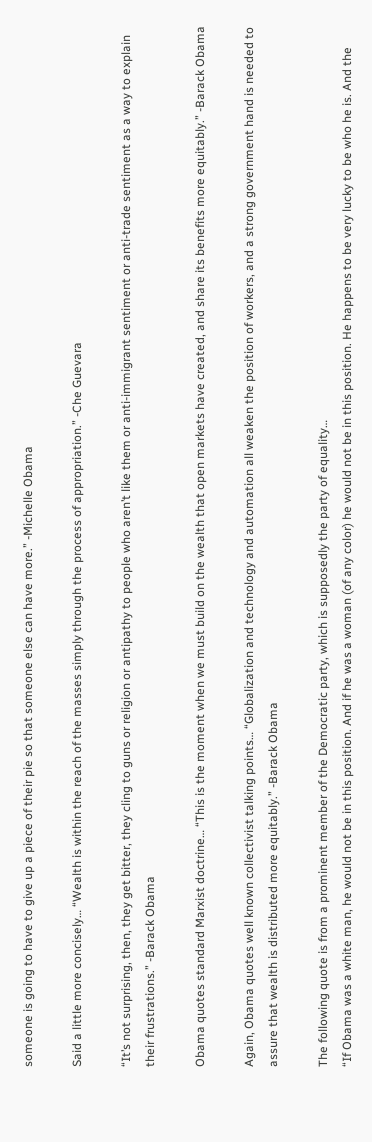someone is going to have to give up a piece of their pie so that someone else can have more.” -Michelle Obama

Said a little more concisely… “Wealth is within the reach of the masses simply through the process of appropriation.” -Che Guevara

“It’s not surprising, then, they get bitter, they cling to guns or religion or antipathy to people who aren’t like them or anti-immigrant sentiment or anti-trade sentiment as a way to explain their frustrations.” -Barack Obama

Obama quotes standard Marxist doctrine… “This is the moment when we must build on the wealth that open markets have created, and share its benefits more equitably.” -Barack Obama

Again, Obama quotes well known collectivist talking points… “Globalization and technology and automation all weaken the position of workers, and a strong government hand is needed to assure that wealth is distributed more equitably.” -Barack Obama

The following quote is from a prominent member of the Democratic party, which is supposedly the party of equality…
“If Obama was a white man, he would not be in this position. And if he was a woman (of any color) he would not be in this position. He happens to be very lucky to be who he is. And the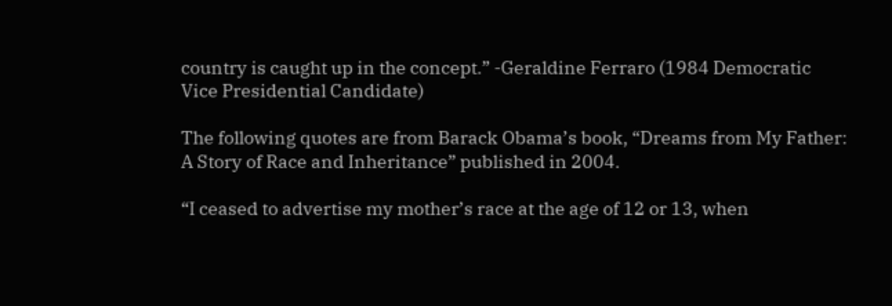country is caught up in the concept.” -Geraldine Ferraro (1984 Democratic Vice Presidential Candidate)

The following quotes are from Barack Obama’s book, “Dreams from My Father: A Story of Race and Inheritance” published in 2004.

“I ceased to advertise my mother’s race at the age of 12 or 13, when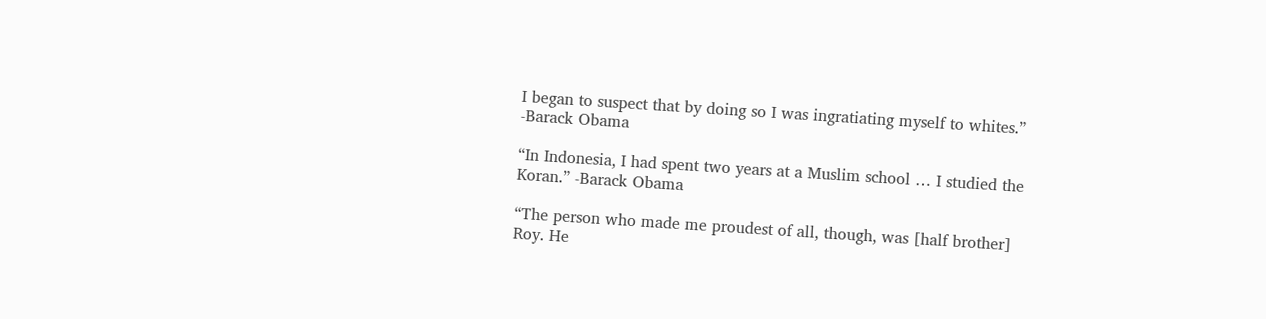I began to suspect that by doing so I was ingratiating myself to whites.” -Barack Obama

“In Indonesia, I had spent two years at a Muslim school … I studied the Koran.” -Barack Obama

“The person who made me proudest of all, though, was [half brother] Roy. He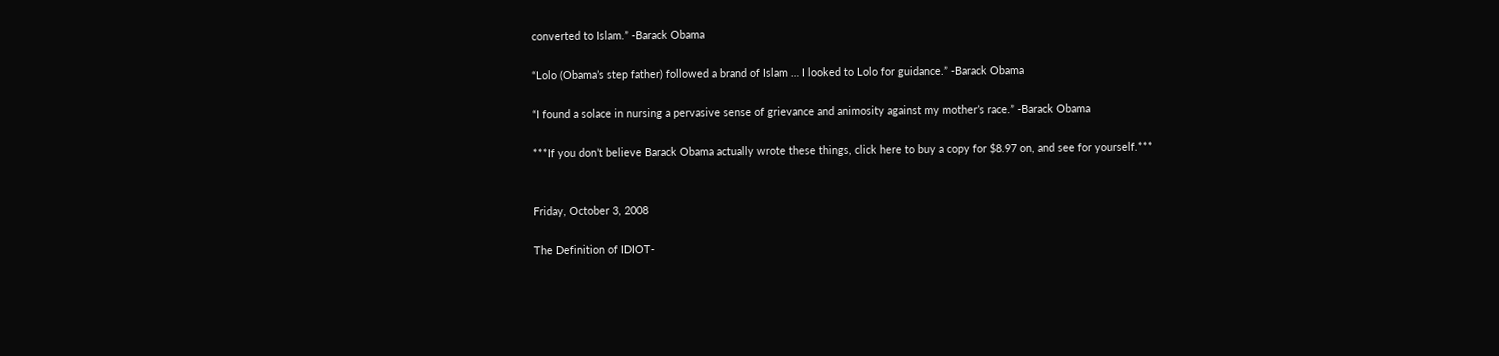converted to Islam.” -Barack Obama

“Lolo (Obama’s step father) followed a brand of Islam … I looked to Lolo for guidance.” -Barack Obama

“I found a solace in nursing a pervasive sense of grievance and animosity against my mother’s race.” -Barack Obama

***If you don’t believe Barack Obama actually wrote these things, click here to buy a copy for $8.97 on, and see for yourself.***


Friday, October 3, 2008

The Definition of IDIOT-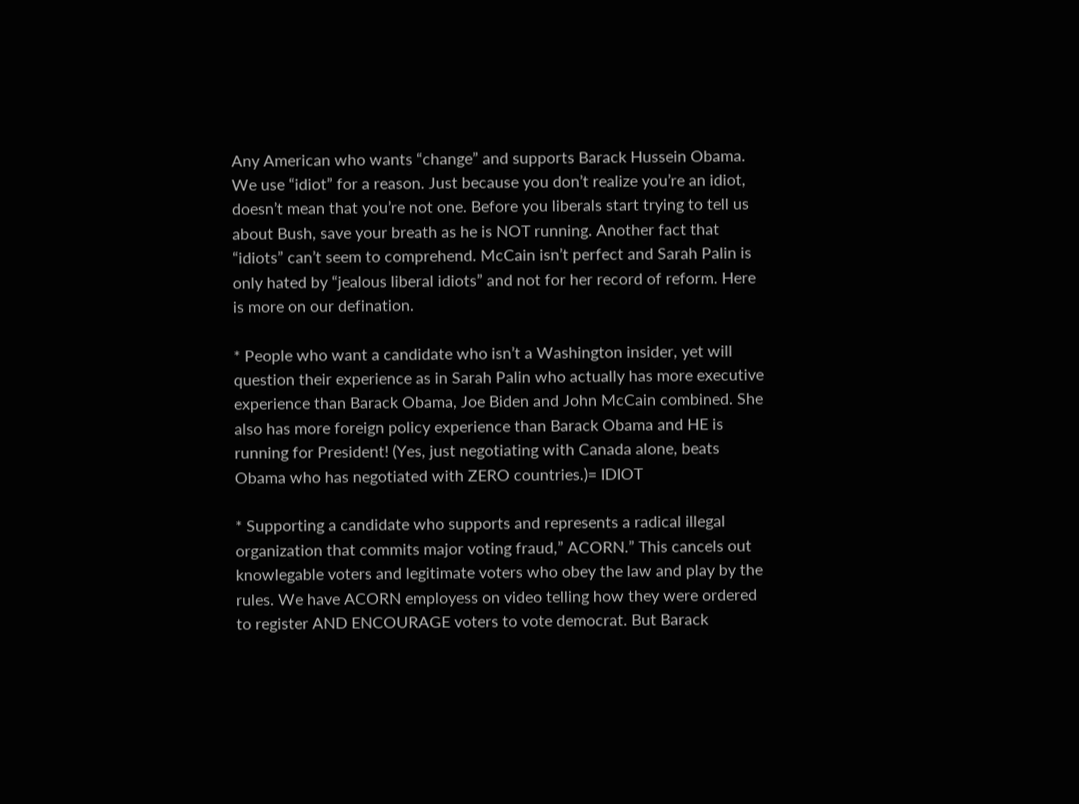Any American who wants “change” and supports Barack Hussein Obama. We use “idiot” for a reason. Just because you don’t realize you’re an idiot, doesn’t mean that you’re not one. Before you liberals start trying to tell us about Bush, save your breath as he is NOT running. Another fact that “idiots” can’t seem to comprehend. McCain isn’t perfect and Sarah Palin is only hated by “jealous liberal idiots” and not for her record of reform. Here is more on our defination.

* People who want a candidate who isn’t a Washington insider, yet will question their experience as in Sarah Palin who actually has more executive experience than Barack Obama, Joe Biden and John McCain combined. She also has more foreign policy experience than Barack Obama and HE is running for President! (Yes, just negotiating with Canada alone, beats Obama who has negotiated with ZERO countries.)= IDIOT

* Supporting a candidate who supports and represents a radical illegal organization that commits major voting fraud,” ACORN.” This cancels out knowlegable voters and legitimate voters who obey the law and play by the rules. We have ACORN employess on video telling how they were ordered to register AND ENCOURAGE voters to vote democrat. But Barack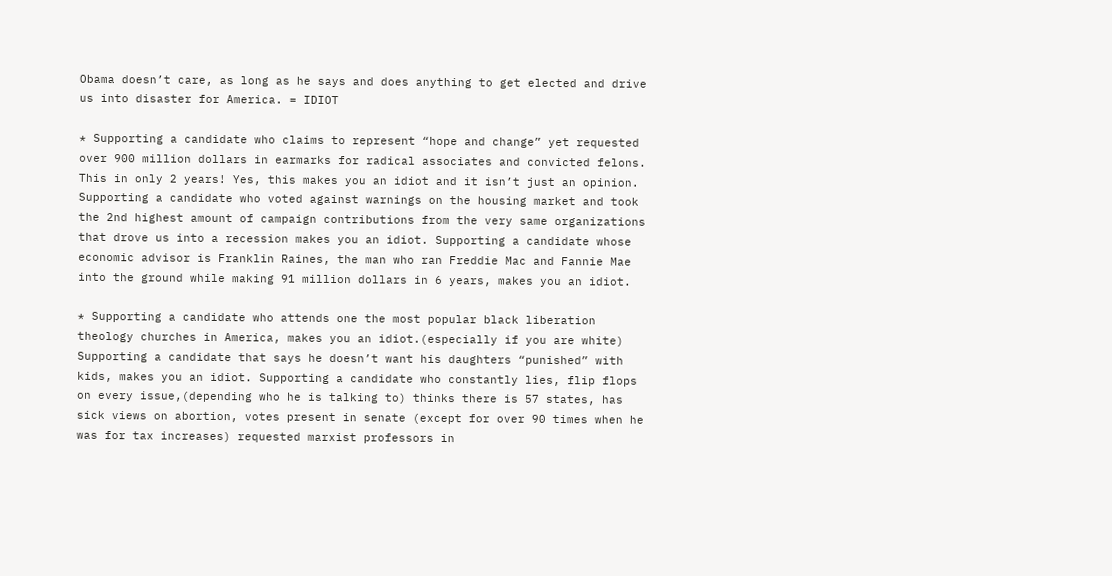Obama doesn’t care, as long as he says and does anything to get elected and drive us into disaster for America. = IDIOT

* Supporting a candidate who claims to represent “hope and change” yet requested over 900 million dollars in earmarks for radical associates and convicted felons. This in only 2 years! Yes, this makes you an idiot and it isn’t just an opinion. Supporting a candidate who voted against warnings on the housing market and took the 2nd highest amount of campaign contributions from the very same organizations that drove us into a recession makes you an idiot. Supporting a candidate whose economic advisor is Franklin Raines, the man who ran Freddie Mac and Fannie Mae into the ground while making 91 million dollars in 6 years, makes you an idiot.

* Supporting a candidate who attends one the most popular black liberation theology churches in America, makes you an idiot.(especially if you are white) Supporting a candidate that says he doesn’t want his daughters “punished” with kids, makes you an idiot. Supporting a candidate who constantly lies, flip flops on every issue,(depending who he is talking to) thinks there is 57 states, has sick views on abortion, votes present in senate (except for over 90 times when he was for tax increases) requested marxist professors in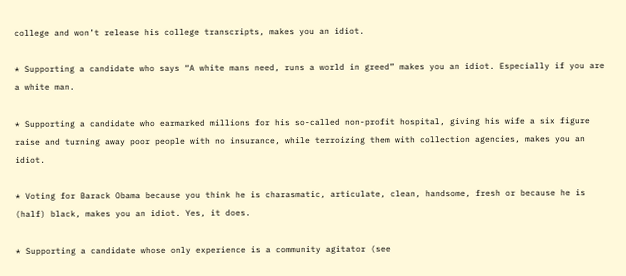college and won’t release his college transcripts, makes you an idiot.

* Supporting a candidate who says “A white mans need, runs a world in greed” makes you an idiot. Especially if you are a white man.

* Supporting a candidate who earmarked millions for his so-called non-profit hospital, giving his wife a six figure raise and turning away poor people with no insurance, while terroizing them with collection agencies, makes you an idiot.

* Voting for Barack Obama because you think he is charasmatic, articulate, clean, handsome, fresh or because he is (half) black, makes you an idiot. Yes, it does.

* Supporting a candidate whose only experience is a community agitator (see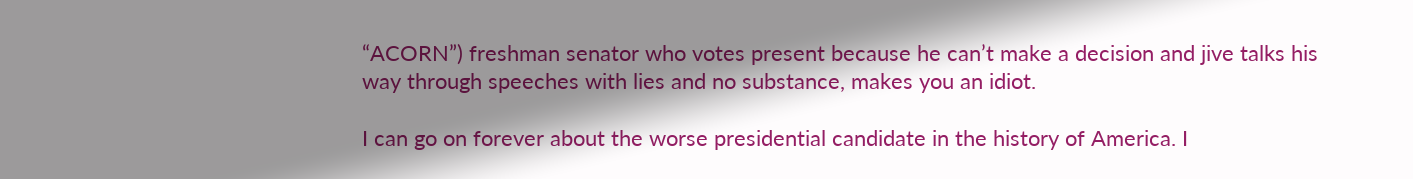“ACORN”) freshman senator who votes present because he can’t make a decision and jive talks his way through speeches with lies and no substance, makes you an idiot.

I can go on forever about the worse presidential candidate in the history of America. I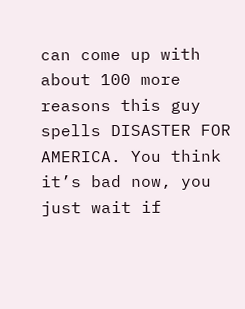can come up with about 100 more reasons this guy spells DISASTER FOR AMERICA. You think it’s bad now, you just wait if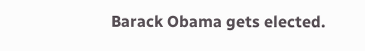Barack Obama gets elected.